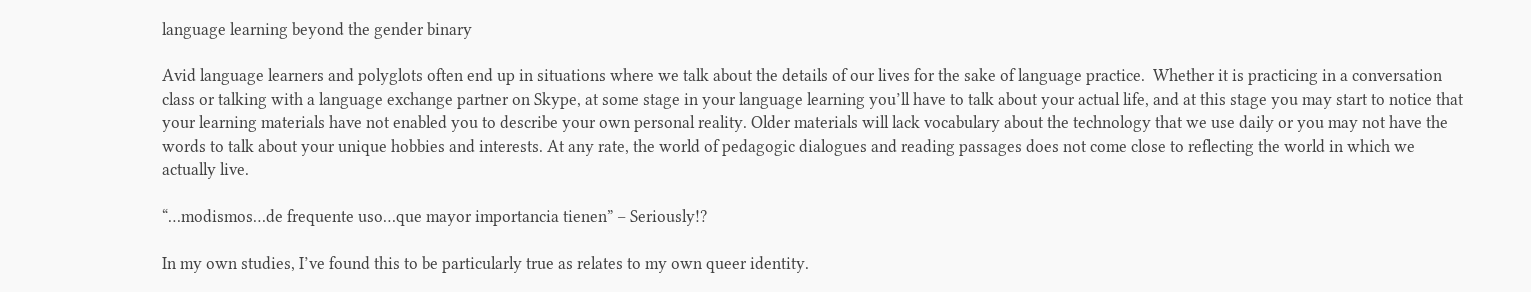language learning beyond the gender binary

Avid language learners and polyglots often end up in situations where we talk about the details of our lives for the sake of language practice.  Whether it is practicing in a conversation class or talking with a language exchange partner on Skype, at some stage in your language learning you’ll have to talk about your actual life, and at this stage you may start to notice that your learning materials have not enabled you to describe your own personal reality. Older materials will lack vocabulary about the technology that we use daily or you may not have the words to talk about your unique hobbies and interests. At any rate, the world of pedagogic dialogues and reading passages does not come close to reflecting the world in which we actually live.

“…modismos…de frequente uso…que mayor importancia tienen” – Seriously!?

In my own studies, I’ve found this to be particularly true as relates to my own queer identity.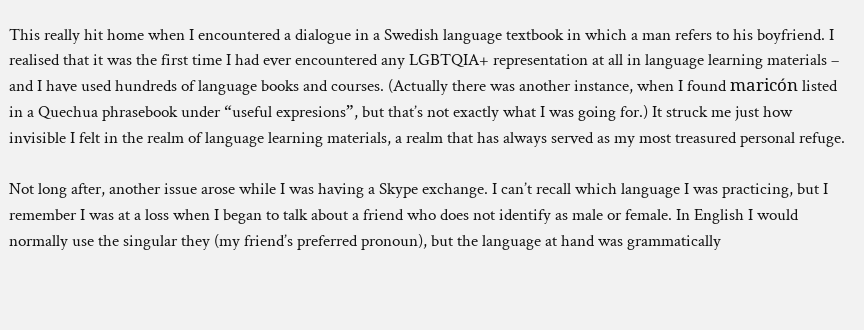This really hit home when I encountered a dialogue in a Swedish language textbook in which a man refers to his boyfriend. I realised that it was the first time I had ever encountered any LGBTQIA+ representation at all in language learning materials – and I have used hundreds of language books and courses. (Actually there was another instance, when I found maricón listed in a Quechua phrasebook under “useful expresions”, but that’s not exactly what I was going for.) It struck me just how invisible I felt in the realm of language learning materials, a realm that has always served as my most treasured personal refuge.

Not long after, another issue arose while I was having a Skype exchange. I can’t recall which language I was practicing, but I remember I was at a loss when I began to talk about a friend who does not identify as male or female. In English I would normally use the singular they (my friend’s preferred pronoun), but the language at hand was grammatically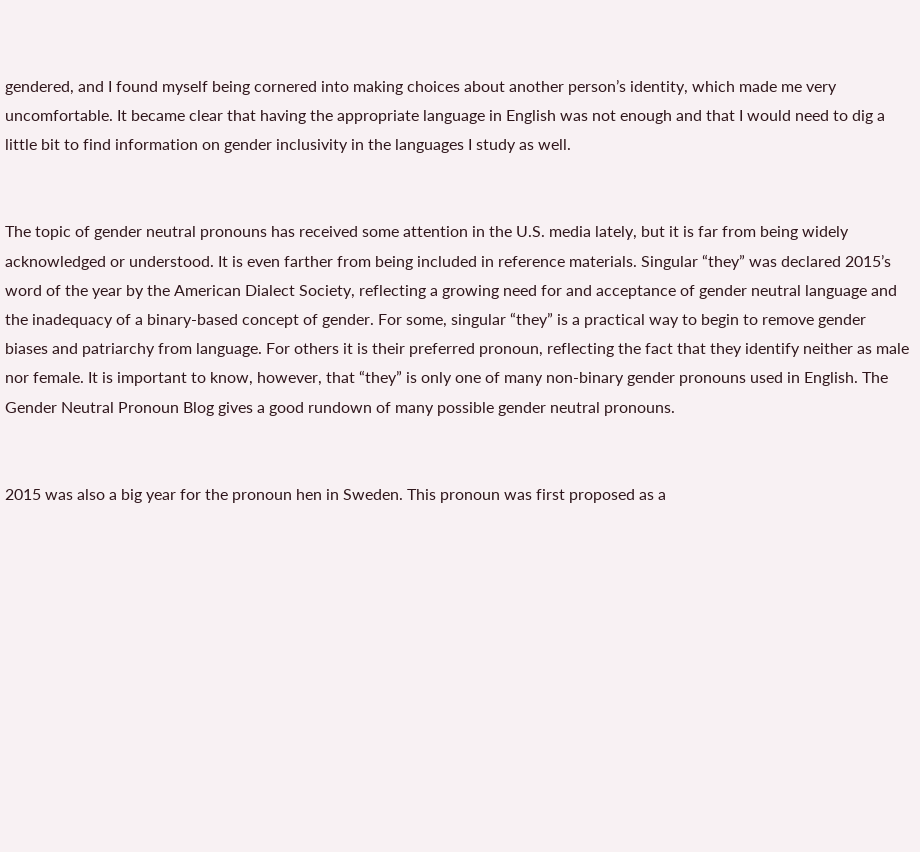gendered, and I found myself being cornered into making choices about another person’s identity, which made me very uncomfortable. It became clear that having the appropriate language in English was not enough and that I would need to dig a little bit to find information on gender inclusivity in the languages I study as well.


The topic of gender neutral pronouns has received some attention in the U.S. media lately, but it is far from being widely acknowledged or understood. It is even farther from being included in reference materials. Singular “they” was declared 2015’s word of the year by the American Dialect Society, reflecting a growing need for and acceptance of gender neutral language and the inadequacy of a binary-based concept of gender. For some, singular “they” is a practical way to begin to remove gender biases and patriarchy from language. For others it is their preferred pronoun, reflecting the fact that they identify neither as male nor female. It is important to know, however, that “they” is only one of many non-binary gender pronouns used in English. The Gender Neutral Pronoun Blog gives a good rundown of many possible gender neutral pronouns.


2015 was also a big year for the pronoun hen in Sweden. This pronoun was first proposed as a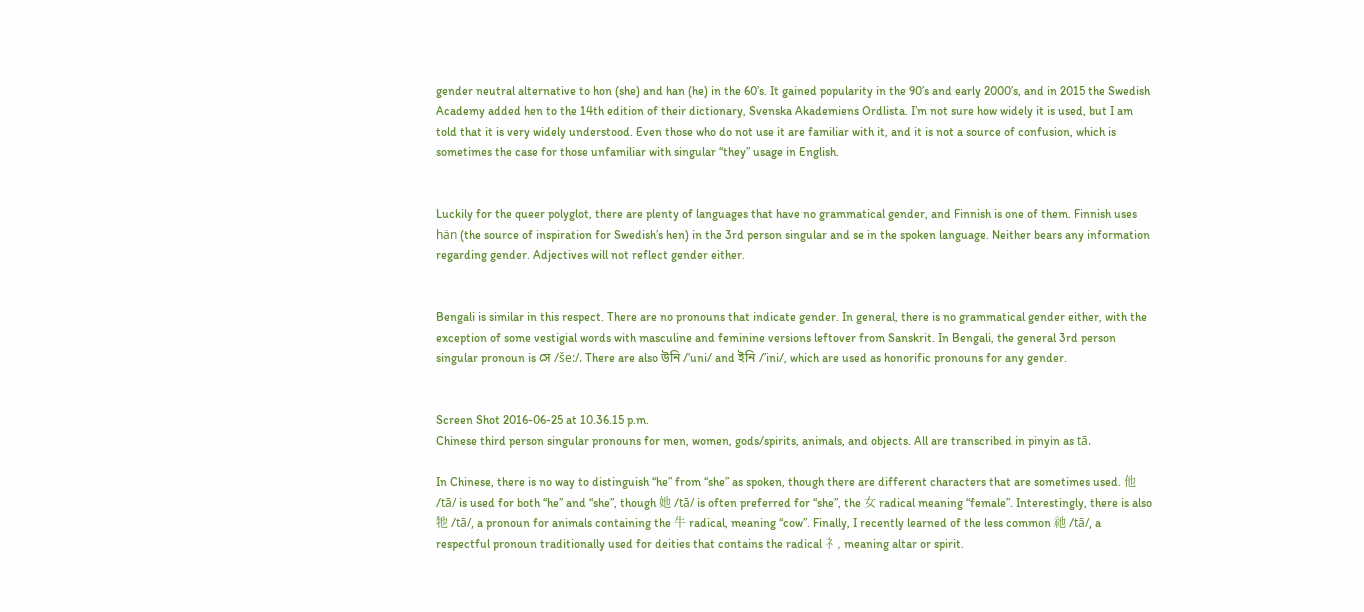gender neutral alternative to hon (she) and han (he) in the 60’s. It gained popularity in the 90’s and early 2000’s, and in 2015 the Swedish Academy added hen to the 14th edition of their dictionary, Svenska Akademiens Ordlista. I’m not sure how widely it is used, but I am told that it is very widely understood. Even those who do not use it are familiar with it, and it is not a source of confusion, which is sometimes the case for those unfamiliar with singular “they” usage in English.


Luckily for the queer polyglot, there are plenty of languages that have no grammatical gender, and Finnish is one of them. Finnish uses hän (the source of inspiration for Swedish’s hen) in the 3rd person singular and se in the spoken language. Neither bears any information regarding gender. Adjectives will not reflect gender either.


Bengali is similar in this respect. There are no pronouns that indicate gender. In general, there is no grammatical gender either, with the exception of some vestigial words with masculine and feminine versions leftover from Sanskrit. In Bengali, the general 3rd person singular pronoun is সে /še:/. There are also উনি /’uni/ and ইনি /’ini/, which are used as honorific pronouns for any gender.


Screen Shot 2016-06-25 at 10.36.15 p.m.
Chinese third person singular pronouns for men, women, gods/spirits, animals, and objects. All are transcribed in pinyin as tā.

In Chinese, there is no way to distinguish “he” from “she” as spoken, though there are different characters that are sometimes used. 他 /tā/ is used for both “he” and “she”, though 她 /tā/ is often preferred for “she”, the 女 radical meaning “female”. Interestingly, there is also 牠 /tā/, a pronoun for animals containing the 牛 radical, meaning “cow”. Finally, I recently learned of the less common 祂 /tā/, a respectful pronoun traditionally used for deities that contains the radical 礻, meaning altar or spirit.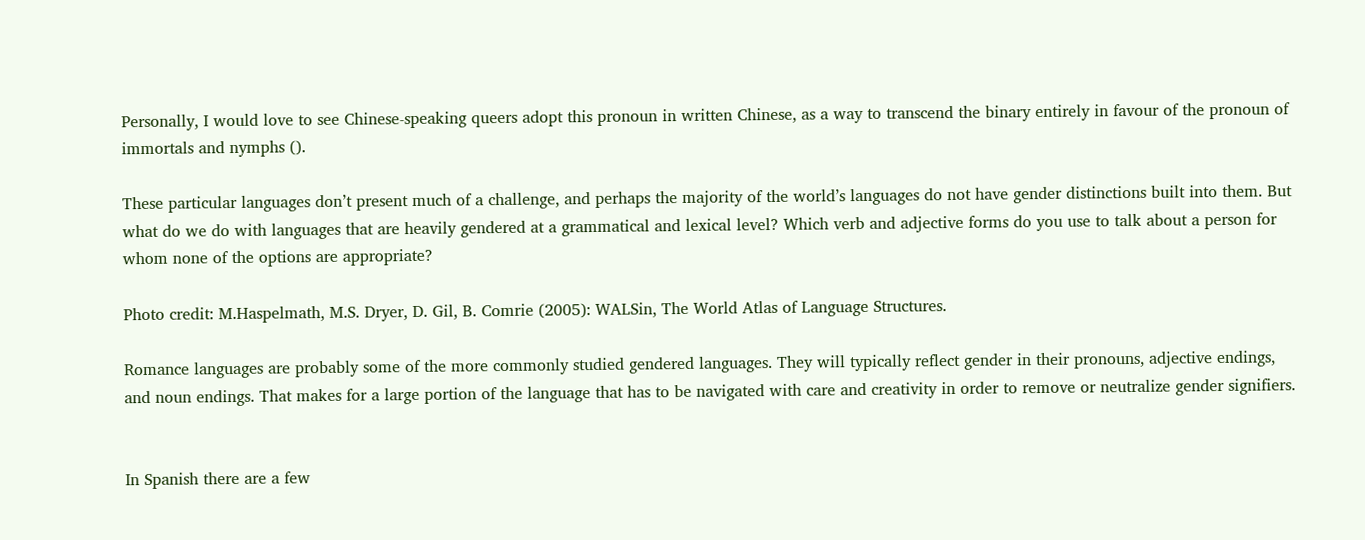Personally, I would love to see Chinese-speaking queers adopt this pronoun in written Chinese, as a way to transcend the binary entirely in favour of the pronoun of immortals and nymphs ().

These particular languages don’t present much of a challenge, and perhaps the majority of the world’s languages do not have gender distinctions built into them. But what do we do with languages that are heavily gendered at a grammatical and lexical level? Which verb and adjective forms do you use to talk about a person for whom none of the options are appropriate?

Photo credit: M.Haspelmath, M.S. Dryer, D. Gil, B. Comrie (2005): WALSin, The World Atlas of Language Structures.

Romance languages are probably some of the more commonly studied gendered languages. They will typically reflect gender in their pronouns, adjective endings, and noun endings. That makes for a large portion of the language that has to be navigated with care and creativity in order to remove or neutralize gender signifiers.


In Spanish there are a few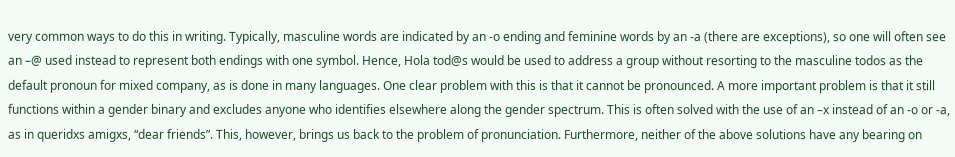very common ways to do this in writing. Typically, masculine words are indicated by an -o ending and feminine words by an -a (there are exceptions), so one will often see an –@ used instead to represent both endings with one symbol. Hence, Hola tod@s would be used to address a group without resorting to the masculine todos as the default pronoun for mixed company, as is done in many languages. One clear problem with this is that it cannot be pronounced. A more important problem is that it still functions within a gender binary and excludes anyone who identifies elsewhere along the gender spectrum. This is often solved with the use of an –x instead of an -o or -a, as in queridxs amigxs, “dear friends”. This, however, brings us back to the problem of pronunciation. Furthermore, neither of the above solutions have any bearing on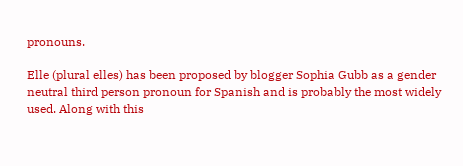pronouns.

Elle (plural elles) has been proposed by blogger Sophia Gubb as a gender neutral third person pronoun for Spanish and is probably the most widely used. Along with this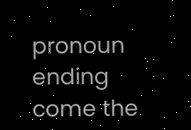pronoun ending come the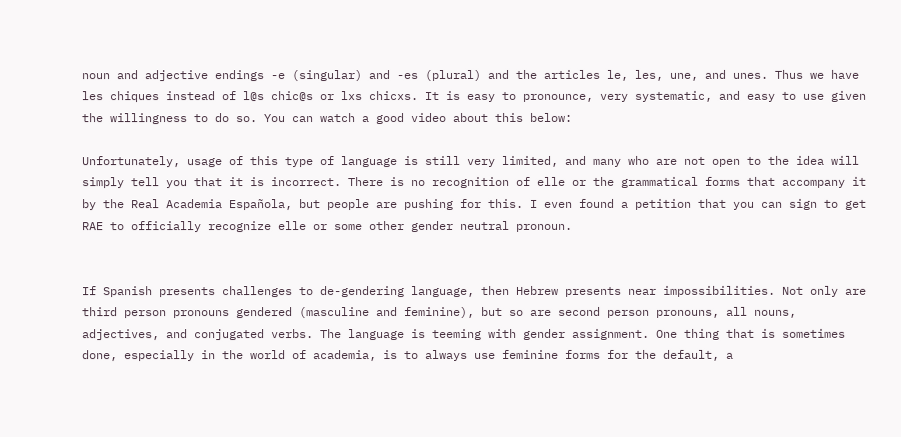noun and adjective endings -e (singular) and -es (plural) and the articles le, les, une, and unes. Thus we have les chiques instead of l@s chic@s or lxs chicxs. It is easy to pronounce, very systematic, and easy to use given the willingness to do so. You can watch a good video about this below:

Unfortunately, usage of this type of language is still very limited, and many who are not open to the idea will simply tell you that it is incorrect. There is no recognition of elle or the grammatical forms that accompany it by the Real Academia Española, but people are pushing for this. I even found a petition that you can sign to get RAE to officially recognize elle or some other gender neutral pronoun.


If Spanish presents challenges to de-gendering language, then Hebrew presents near impossibilities. Not only are third person pronouns gendered (masculine and feminine), but so are second person pronouns, all nouns, adjectives, and conjugated verbs. The language is teeming with gender assignment. One thing that is sometimes done, especially in the world of academia, is to always use feminine forms for the default, a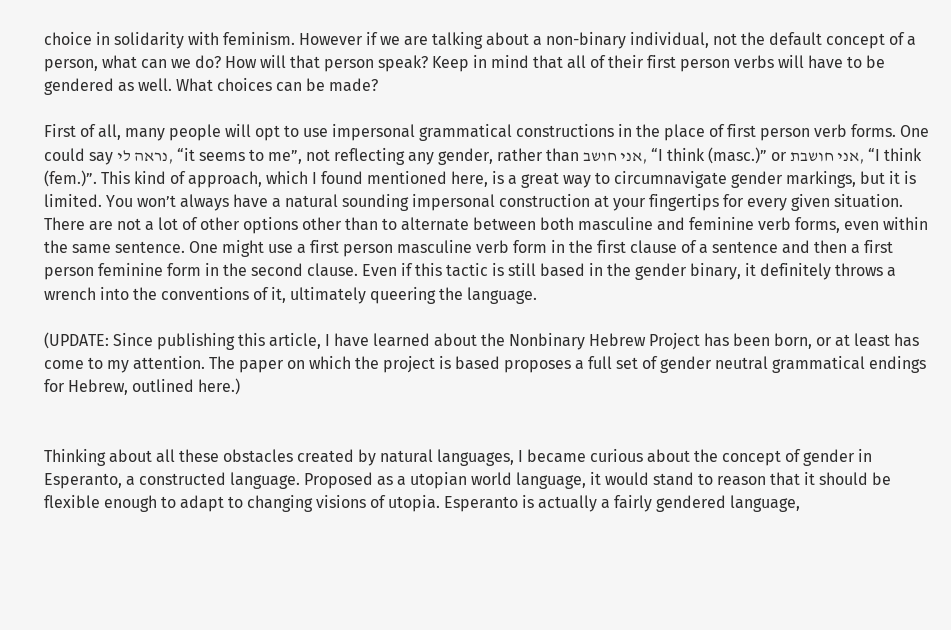choice in solidarity with feminism. However if we are talking about a non-binary individual, not the default concept of a person, what can we do? How will that person speak? Keep in mind that all of their first person verbs will have to be gendered as well. What choices can be made?

First of all, many people will opt to use impersonal grammatical constructions in the place of first person verb forms. One could say נראה לי, “it seems to me”, not reflecting any gender, rather than אני חושב, “I think (masc.)” or אני חושבת, “I think (fem.)”. This kind of approach, which I found mentioned here, is a great way to circumnavigate gender markings, but it is limited. You won’t always have a natural sounding impersonal construction at your fingertips for every given situation. There are not a lot of other options other than to alternate between both masculine and feminine verb forms, even within the same sentence. One might use a first person masculine verb form in the first clause of a sentence and then a first person feminine form in the second clause. Even if this tactic is still based in the gender binary, it definitely throws a wrench into the conventions of it, ultimately queering the language.

(UPDATE: Since publishing this article, I have learned about the Nonbinary Hebrew Project has been born, or at least has come to my attention. The paper on which the project is based proposes a full set of gender neutral grammatical endings for Hebrew, outlined here.)


Thinking about all these obstacles created by natural languages, I became curious about the concept of gender in Esperanto, a constructed language. Proposed as a utopian world language, it would stand to reason that it should be flexible enough to adapt to changing visions of utopia. Esperanto is actually a fairly gendered language,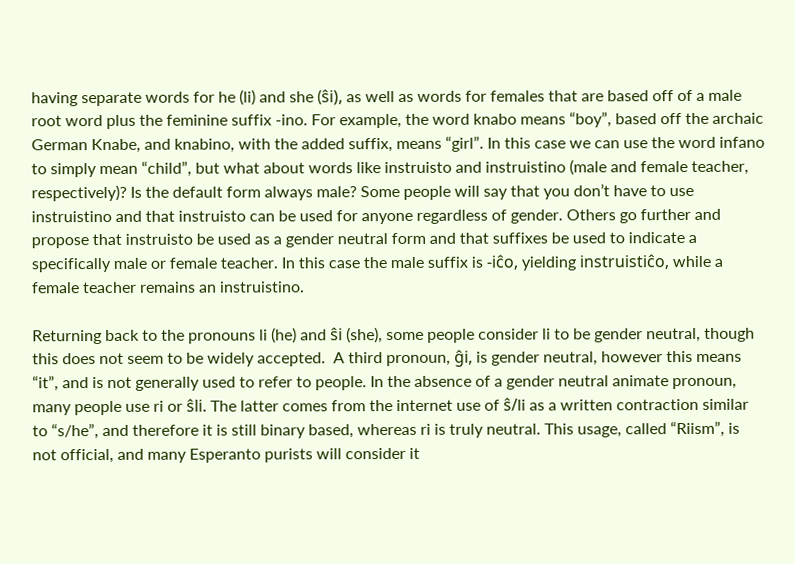having separate words for he (li) and she (ŝi), as well as words for females that are based off of a male root word plus the feminine suffix -ino. For example, the word knabo means “boy”, based off the archaic German Knabe, and knabino, with the added suffix, means “girl”. In this case we can use the word infano to simply mean “child”, but what about words like instruisto and instruistino (male and female teacher, respectively)? Is the default form always male? Some people will say that you don’t have to use instruistino and that instruisto can be used for anyone regardless of gender. Others go further and propose that instruisto be used as a gender neutral form and that suffixes be used to indicate a specifically male or female teacher. In this case the male suffix is -iĉo, yielding instruistiĉo, while a female teacher remains an instruistino.

Returning back to the pronouns li (he) and ŝi (she), some people consider li to be gender neutral, though this does not seem to be widely accepted.  A third pronoun, ĝi, is gender neutral, however this means “it”, and is not generally used to refer to people. In the absence of a gender neutral animate pronoun, many people use ri or ŝli. The latter comes from the internet use of ŝ/li as a written contraction similar to “s/he”, and therefore it is still binary based, whereas ri is truly neutral. This usage, called “Riism”, is not official, and many Esperanto purists will consider it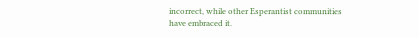incorrect, while other Esperantist communities have embraced it.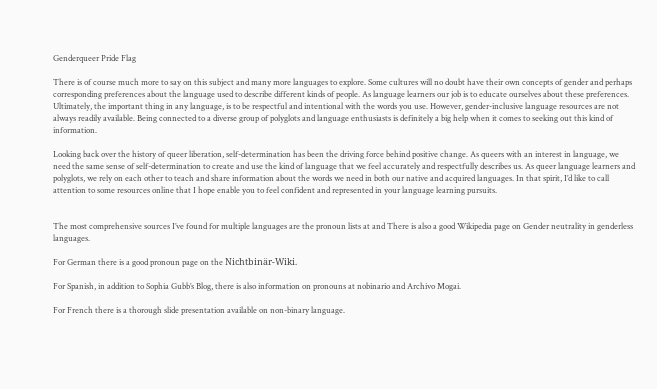Genderqueer Pride Flag

There is of course much more to say on this subject and many more languages to explore. Some cultures will no doubt have their own concepts of gender and perhaps corresponding preferences about the language used to describe different kinds of people. As language learners our job is to educate ourselves about these preferences. Ultimately, the important thing in any language, is to be respectful and intentional with the words you use. However, gender-inclusive language resources are not always readily available. Being connected to a diverse group of polyglots and language enthusiasts is definitely a big help when it comes to seeking out this kind of information.

Looking back over the history of queer liberation, self-determination has been the driving force behind positive change. As queers with an interest in language, we need the same sense of self-determination to create and use the kind of language that we feel accurately and respectfully describes us. As queer language learners and polyglots, we rely on each other to teach and share information about the words we need in both our native and acquired languages. In that spirit, I’d like to call attention to some resources online that I hope enable you to feel confident and represented in your language learning pursuits.


The most comprehensive sources I’ve found for multiple languages are the pronoun lists at and There is also a good Wikipedia page on Gender neutrality in genderless languages.

For German there is a good pronoun page on the Nichtbinär-Wiki.

For Spanish, in addition to Sophia Gubb’s Blog, there is also information on pronouns at nobinario and Archivo Mogai.

For French there is a thorough slide presentation available on non-binary language.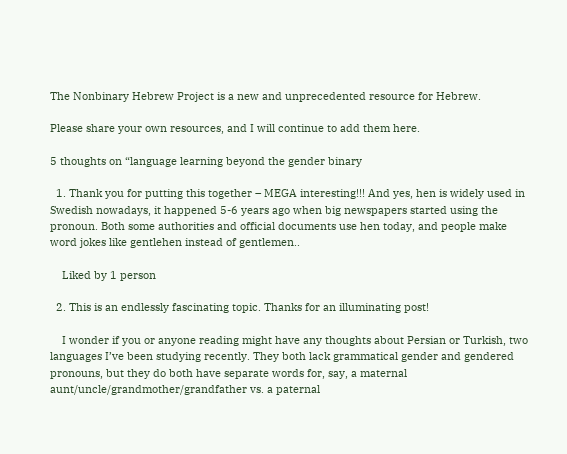The Nonbinary Hebrew Project is a new and unprecedented resource for Hebrew.

Please share your own resources, and I will continue to add them here.

5 thoughts on “language learning beyond the gender binary

  1. Thank you for putting this together – MEGA interesting!!! And yes, hen is widely used in Swedish nowadays, it happened 5-6 years ago when big newspapers started using the pronoun. Both some authorities and official documents use hen today, and people make word jokes like gentlehen instead of gentlemen..

    Liked by 1 person

  2. This is an endlessly fascinating topic. Thanks for an illuminating post!

    I wonder if you or anyone reading might have any thoughts about Persian or Turkish, two languages I’ve been studying recently. They both lack grammatical gender and gendered pronouns, but they do both have separate words for, say, a maternal aunt/uncle/grandmother/grandfather vs. a paternal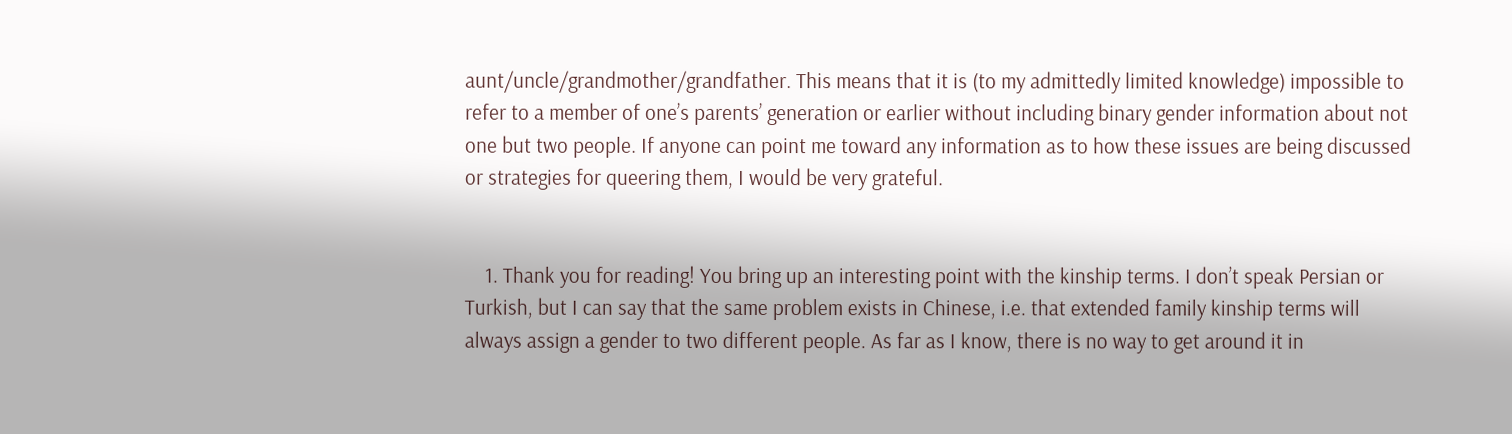aunt/uncle/grandmother/grandfather. This means that it is (to my admittedly limited knowledge) impossible to refer to a member of one’s parents’ generation or earlier without including binary gender information about not one but two people. If anyone can point me toward any information as to how these issues are being discussed or strategies for queering them, I would be very grateful.


    1. Thank you for reading! You bring up an interesting point with the kinship terms. I don’t speak Persian or Turkish, but I can say that the same problem exists in Chinese, i.e. that extended family kinship terms will always assign a gender to two different people. As far as I know, there is no way to get around it in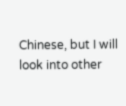Chinese, but I will look into other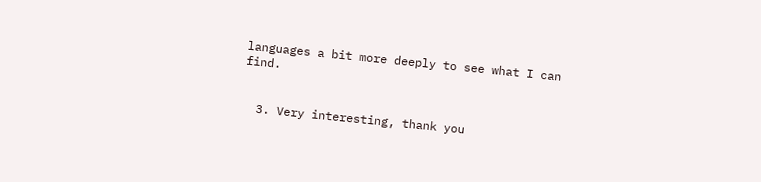languages a bit more deeply to see what I can find.


  3. Very interesting, thank you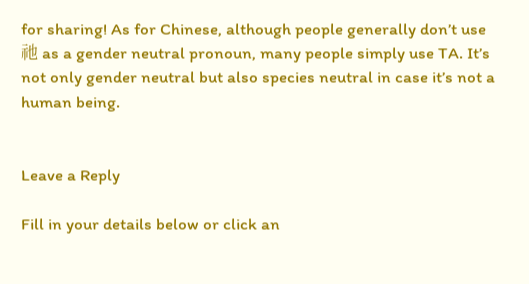for sharing! As for Chinese, although people generally don’t use 祂 as a gender neutral pronoun, many people simply use TA. It’s not only gender neutral but also species neutral in case it’s not a human being.


Leave a Reply

Fill in your details below or click an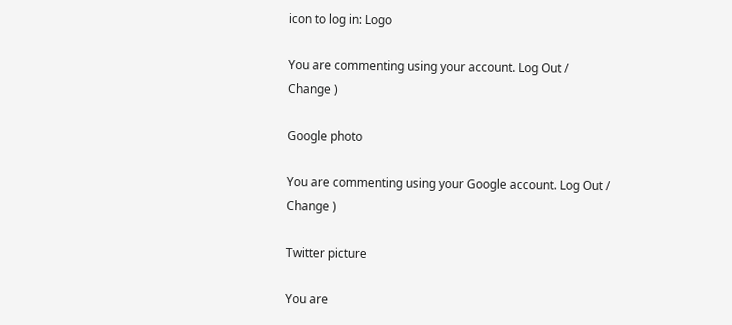icon to log in: Logo

You are commenting using your account. Log Out /  Change )

Google photo

You are commenting using your Google account. Log Out /  Change )

Twitter picture

You are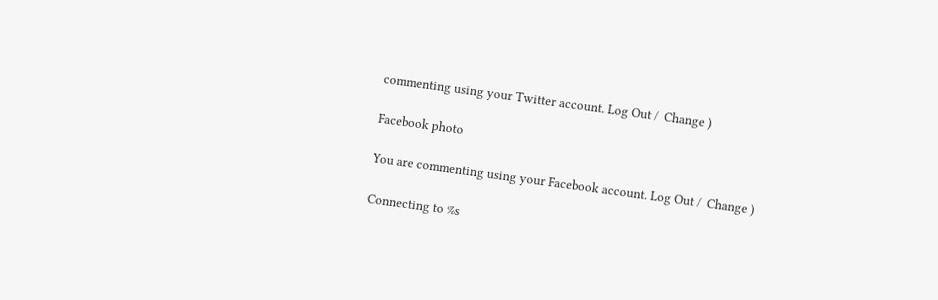commenting using your Twitter account. Log Out /  Change )

Facebook photo

You are commenting using your Facebook account. Log Out /  Change )

Connecting to %s